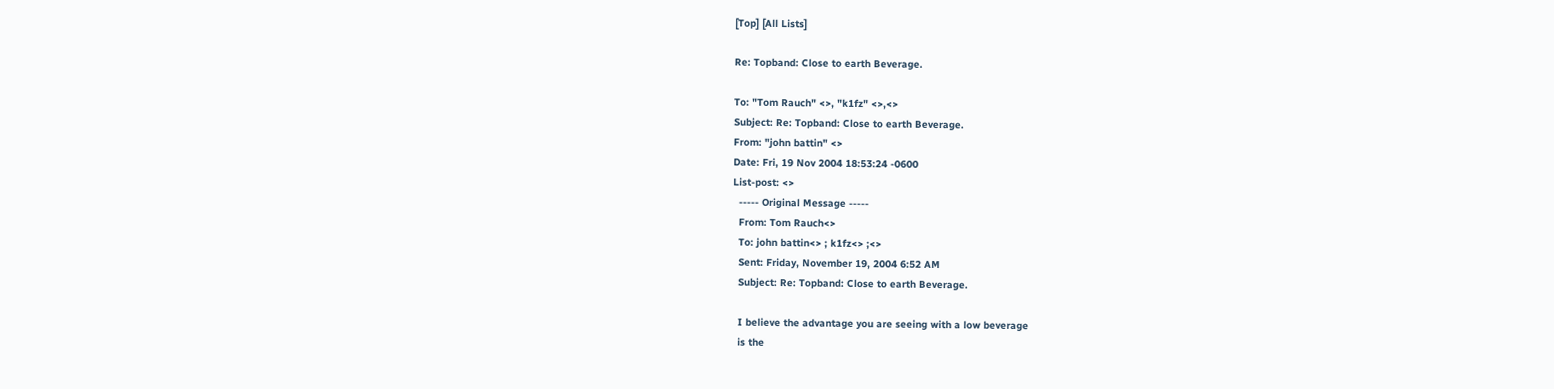[Top] [All Lists]

Re: Topband: Close to earth Beverage.

To: "Tom Rauch" <>, "k1fz" <>,<>
Subject: Re: Topband: Close to earth Beverage.
From: "john battin" <>
Date: Fri, 19 Nov 2004 18:53:24 -0600
List-post: <>
  ----- Original Message -----
  From: Tom Rauch<>
  To: john battin<> ; k1fz<> ;<>
  Sent: Friday, November 19, 2004 6:52 AM
  Subject: Re: Topband: Close to earth Beverage.

  I believe the advantage you are seeing with a low beverage
  is the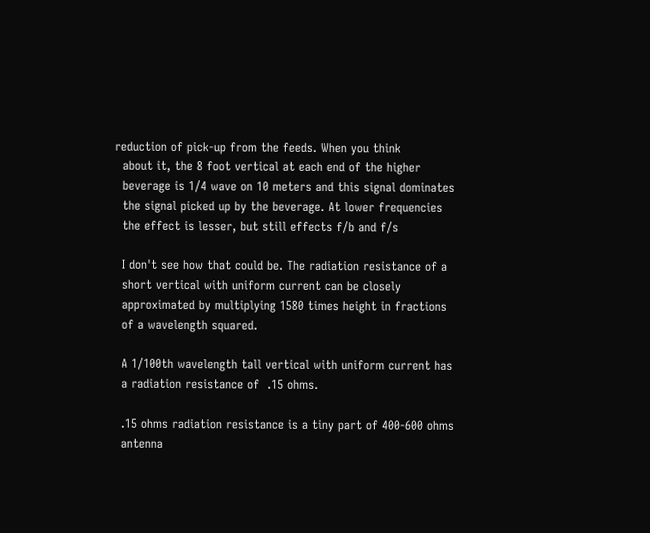reduction of pick-up from the feeds. When you think
  about it, the 8 foot vertical at each end of the higher
  beverage is 1/4 wave on 10 meters and this signal dominates
  the signal picked up by the beverage. At lower frequencies
  the effect is lesser, but still effects f/b and f/s

  I don't see how that could be. The radiation resistance of a
  short vertical with uniform current can be closely
  approximated by multiplying 1580 times height in fractions
  of a wavelength squared.

  A 1/100th wavelength tall vertical with uniform current has
  a radiation resistance of  .15 ohms.

  .15 ohms radiation resistance is a tiny part of 400-600 ohms
  antenna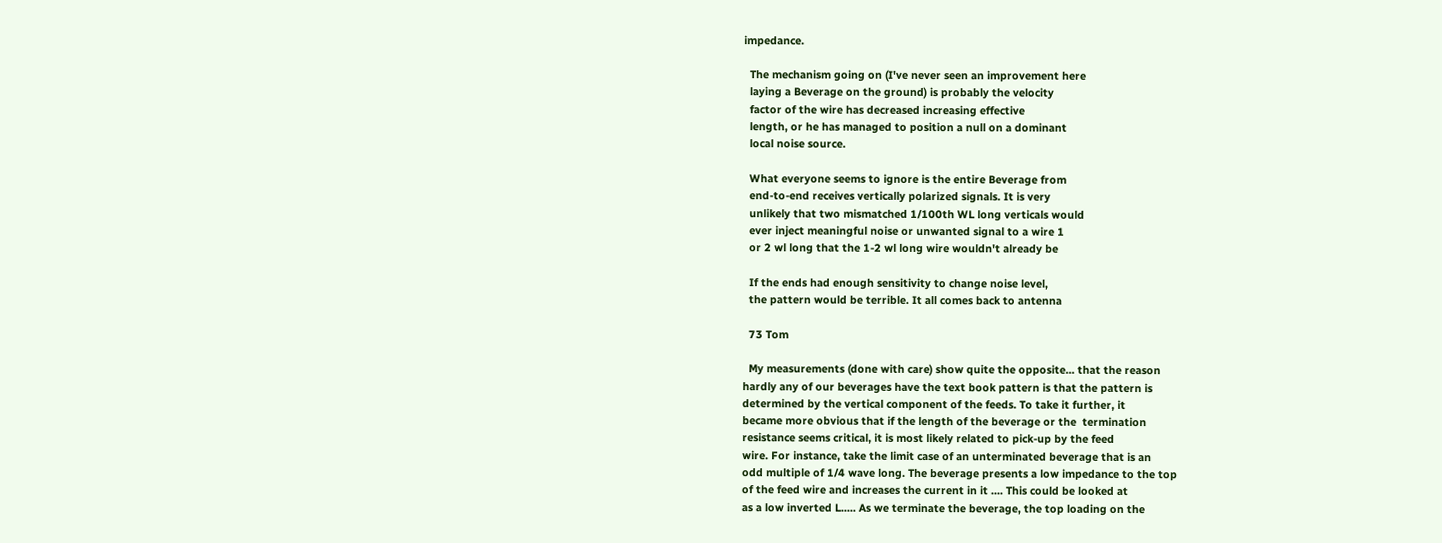impedance.

  The mechanism going on (I've never seen an improvement here
  laying a Beverage on the ground) is probably the velocity
  factor of the wire has decreased increasing effective
  length, or he has managed to position a null on a dominant
  local noise source.

  What everyone seems to ignore is the entire Beverage from
  end-to-end receives vertically polarized signals. It is very
  unlikely that two mismatched 1/100th WL long verticals would
  ever inject meaningful noise or unwanted signal to a wire 1
  or 2 wl long that the 1-2 wl long wire wouldn't already be

  If the ends had enough sensitivity to change noise level,
  the pattern would be terrible. It all comes back to antenna

  73 Tom

  My measurements (done with care) show quite the opposite... that the reason
hardly any of our beverages have the text book pattern is that the pattern is
determined by the vertical component of the feeds. To take it further, it
became more obvious that if the length of the beverage or the  termination
resistance seems critical, it is most likely related to pick-up by the feed
wire. For instance, take the limit case of an unterminated beverage that is an
odd multiple of 1/4 wave long. The beverage presents a low impedance to the top
of the feed wire and increases the current in it .... This could be looked at
as a low inverted L..... As we terminate the beverage, the top loading on the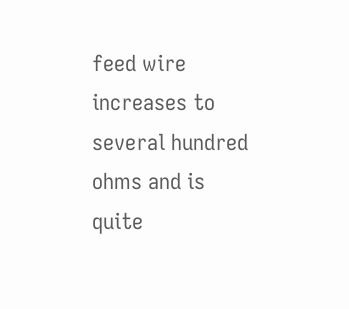feed wire increases to several hundred ohms and is quite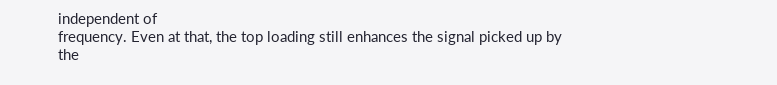independent of
frequency. Even at that, the top loading still enhances the signal picked up by
the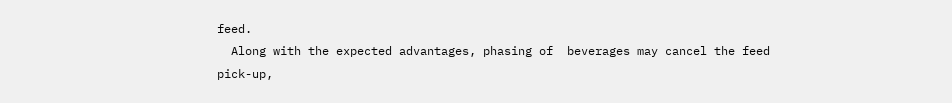feed.
  Along with the expected advantages, phasing of  beverages may cancel the feed
pick-up,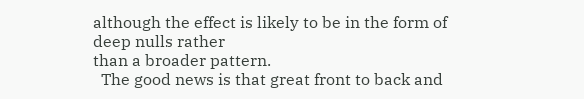although the effect is likely to be in the form of deep nulls rather
than a broader pattern.
  The good news is that great front to back and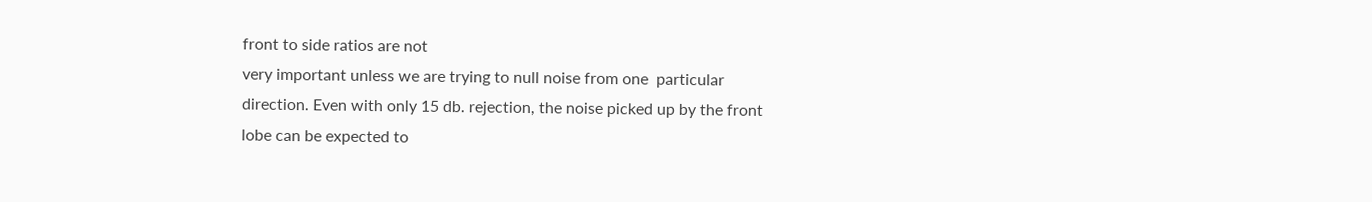front to side ratios are not
very important unless we are trying to null noise from one  particular
direction. Even with only 15 db. rejection, the noise picked up by the front
lobe can be expected to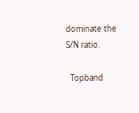dominate the S/N ratio.

  Topband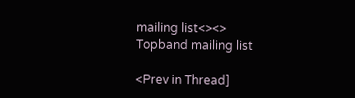mailing list<><>
Topband mailing list

<Prev in Thread]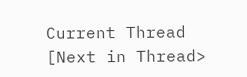Current Thread [Next in Thread>